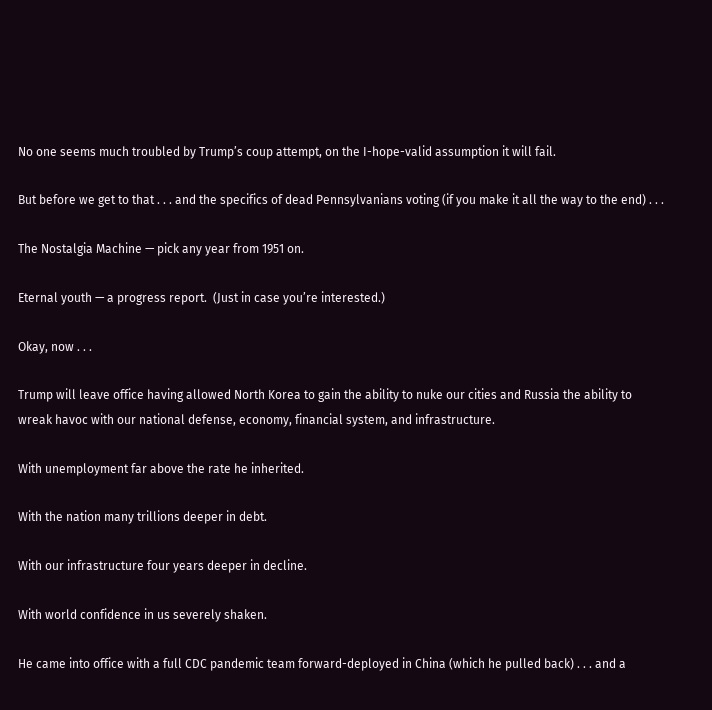No one seems much troubled by Trump’s coup attempt, on the I-hope-valid assumption it will fail.

But before we get to that . . . and the specifics of dead Pennsylvanians voting (if you make it all the way to the end) . . .

The Nostalgia Machine — pick any year from 1951 on.

Eternal youth — a progress report.  (Just in case you’re interested.)

Okay, now . . .

Trump will leave office having allowed North Korea to gain the ability to nuke our cities and Russia the ability to wreak havoc with our national defense, economy, financial system, and infrastructure.

With unemployment far above the rate he inherited.

With the nation many trillions deeper in debt.

With our infrastructure four years deeper in decline.

With world confidence in us severely shaken.

He came into office with a full CDC pandemic team forward-deployed in China (which he pulled back) . . . and a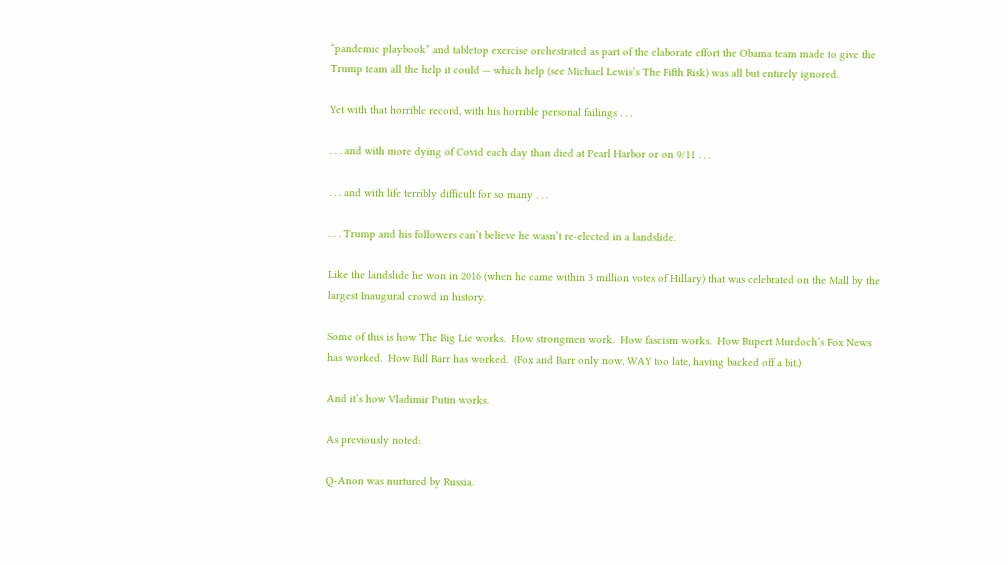“pandemic playbook” and tabletop exercise orchestrated as part of the elaborate effort the Obama team made to give the Trump team all the help it could — which help (see Michael Lewis’s The Fifth Risk) was all but entirely ignored.

Yet with that horrible record, with his horrible personal failings . . .

. . . and with more dying of Covid each day than died at Pearl Harbor or on 9/11 . . .

. . . and with life terribly difficult for so many . . .

. . . Trump and his followers can’t believe he wasn’t re-elected in a landslide.

Like the landslide he won in 2016 (when he came within 3 million votes of Hillary) that was celebrated on the Mall by the largest Inaugural crowd in history.

Some of this is how The Big Lie works.  How strongmen work.  How fascism works.  How Rupert Murdoch’s Fox News has worked.  How Bill Barr has worked.  (Fox and Barr only now, WAY too late, having backed off a bit.)

And it’s how Vladimir Putin works.

As previously noted:

Q-Anon was nurtured by Russia.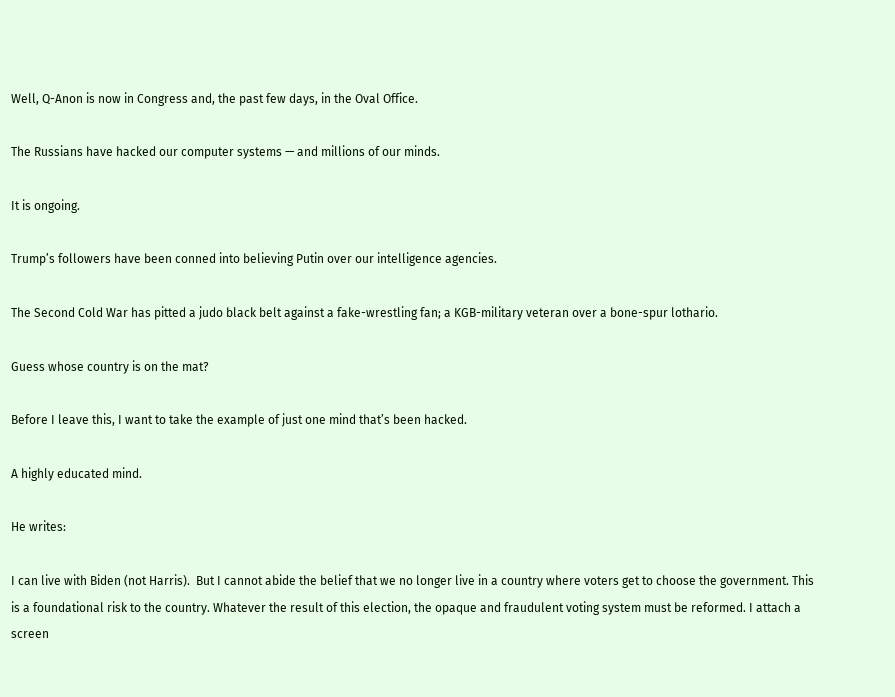Well, Q-Anon is now in Congress and, the past few days, in the Oval Office.

The Russians have hacked our computer systems — and millions of our minds.

It is ongoing.

Trump’s followers have been conned into believing Putin over our intelligence agencies.

The Second Cold War has pitted a judo black belt against a fake-wrestling fan; a KGB-military veteran over a bone-spur lothario.

Guess whose country is on the mat?

Before I leave this, I want to take the example of just one mind that’s been hacked.

A highly educated mind.

He writes:

I can live with Biden (not Harris).  But I cannot abide the belief that we no longer live in a country where voters get to choose the government. This is a foundational risk to the country. Whatever the result of this election, the opaque and fraudulent voting system must be reformed. I attach a screen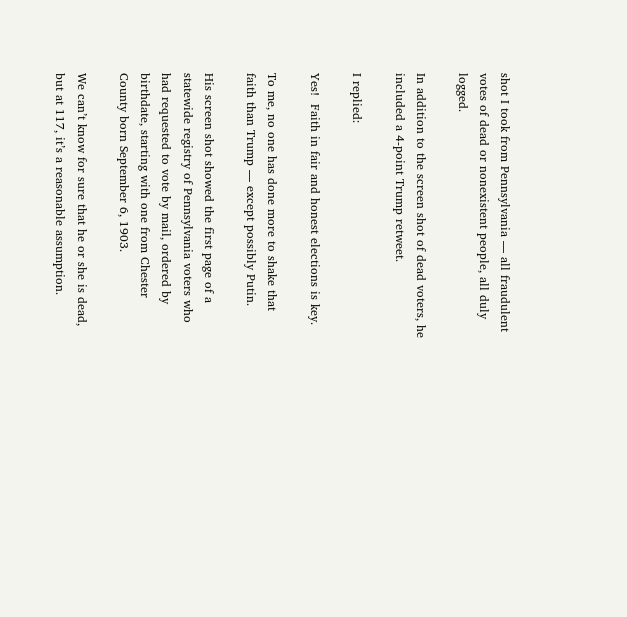shot I took from Pennsylvania — all fraudulent votes of dead or nonexistent people, all duly logged.

In addition to the screen shot of dead voters, he included a 4-point Trump retweet.

I replied:

Yes!  Faith in fair and honest elections is key.

To me, no one has done more to shake that faith than Trump — except possibly Putin.

His screen shot showed the first page of a statewide registry of Pennsylvania voters who had requested to vote by mail, ordered by birthdate, starting with one from Chester County born September 6, 1903.

We can’t know for sure that he or she is dead, but at 117, it’s a reasonable assumption.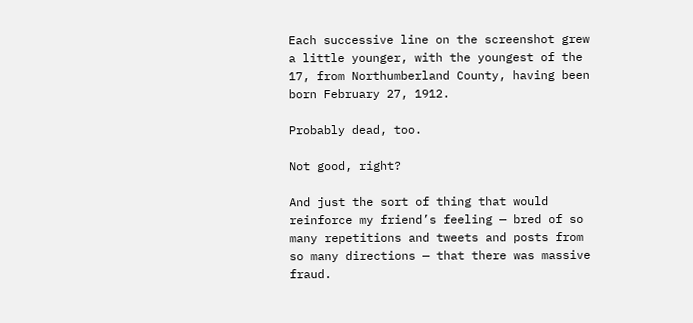Each successive line on the screenshot grew a little younger, with the youngest of the 17, from Northumberland County, having been born February 27, 1912.

Probably dead, too.

Not good, right?

And just the sort of thing that would reinforce my friend’s feeling — bred of so many repetitions and tweets and posts from so many directions — that there was massive fraud.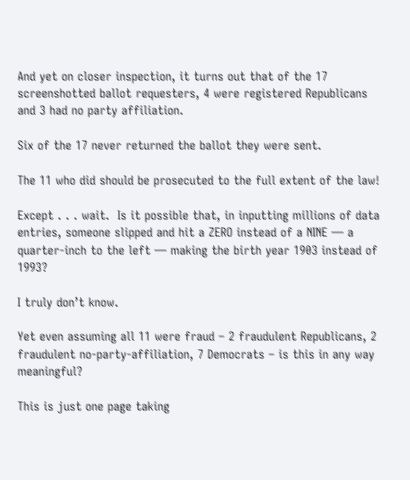And yet on closer inspection, it turns out that of the 17 screenshotted ballot requesters, 4 were registered Republicans and 3 had no party affiliation.

Six of the 17 never returned the ballot they were sent.

The 11 who did should be prosecuted to the full extent of the law!

Except . . . wait.  Is it possible that, in inputting millions of data entries, someone slipped and hit a ZERO instead of a NINE — a quarter-inch to the left — making the birth year 1903 instead of 1993?

I truly don’t know.

Yet even assuming all 11 were fraud – 2 fraudulent Republicans, 2 fraudulent no-party-affiliation, 7 Democrats – is this in any way meaningful?

This is just one page taking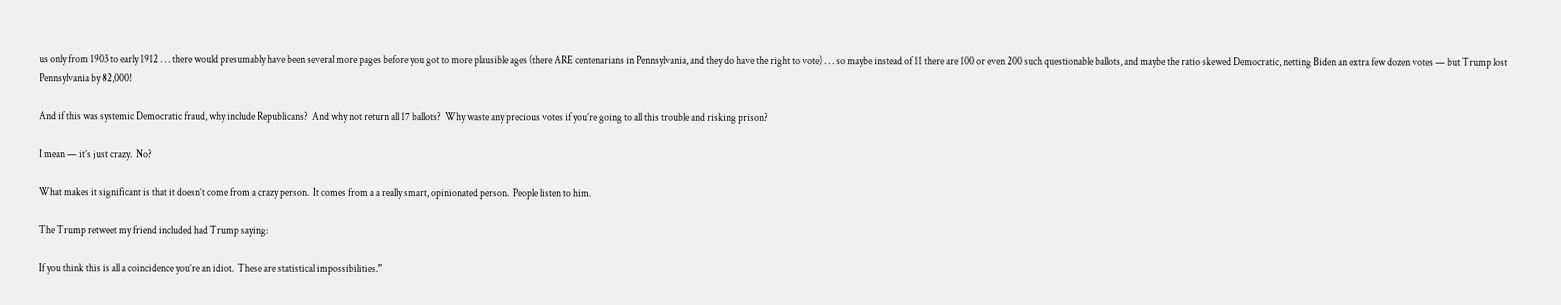us only from 1903 to early 1912 . . . there would presumably have been several more pages before you got to more plausible ages (there ARE centenarians in Pennsylvania, and they do have the right to vote) . . . so maybe instead of 11 there are 100 or even 200 such questionable ballots, and maybe the ratio skewed Democratic, netting Biden an extra few dozen votes — but Trump lost Pennsylvania by 82,000!

And if this was systemic Democratic fraud, why include Republicans?  And why not return all 17 ballots?  Why waste any precious votes if you’re going to all this trouble and risking prison?

I mean — it’s just crazy.  No?

What makes it significant is that it doesn’t come from a crazy person.  It comes from a a really smart, opinionated person.  People listen to him.

The Trump retweet my friend included had Trump saying:

If you think this is all a coincidence you’re an idiot.  These are statistical impossibilities.”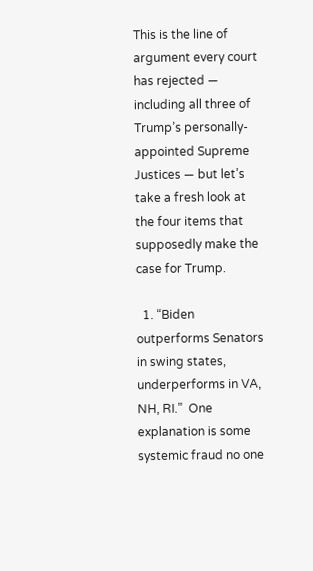This is the line of argument every court has rejected — including all three of Trump’s personally-appointed Supreme Justices — but let’s take a fresh look at the four items that supposedly make the case for Trump.

  1. “Biden outperforms Senators in swing states, underperforms in VA, NH, RI.”  One explanation is some systemic fraud no one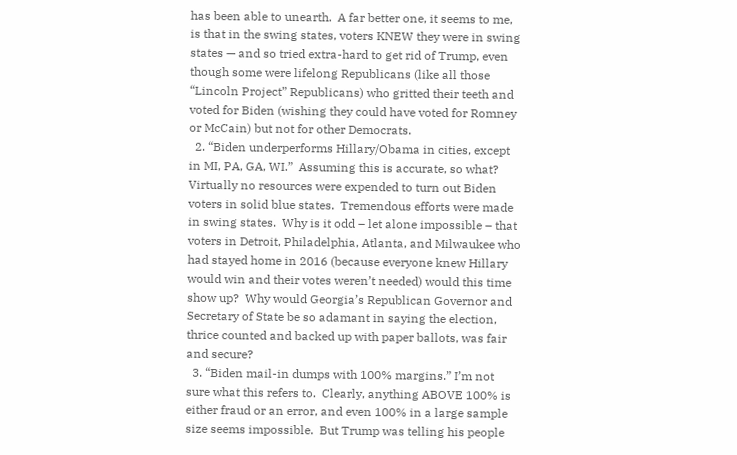has been able to unearth.  A far better one, it seems to me, is that in the swing states, voters KNEW they were in swing states — and so tried extra-hard to get rid of Trump, even though some were lifelong Republicans (like all those “Lincoln Project” Republicans) who gritted their teeth and voted for Biden (wishing they could have voted for Romney or McCain) but not for other Democrats.
  2. “Biden underperforms Hillary/Obama in cities, except in MI, PA, GA, WI.”  Assuming this is accurate, so what?  Virtually no resources were expended to turn out Biden voters in solid blue states.  Tremendous efforts were made in swing states.  Why is it odd – let alone impossible – that voters in Detroit, Philadelphia, Atlanta, and Milwaukee who had stayed home in 2016 (because everyone knew Hillary would win and their votes weren’t needed) would this time show up?  Why would Georgia’s Republican Governor and Secretary of State be so adamant in saying the election, thrice counted and backed up with paper ballots, was fair and secure?
  3. “Biden mail-in dumps with 100% margins.” I’m not sure what this refers to.  Clearly, anything ABOVE 100% is either fraud or an error, and even 100% in a large sample size seems impossible.  But Trump was telling his people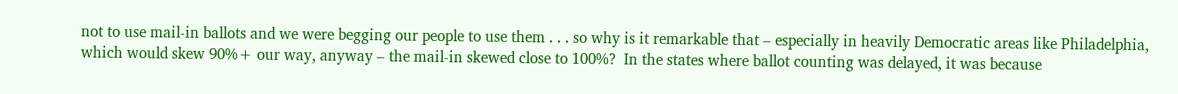not to use mail-in ballots and we were begging our people to use them . . . so why is it remarkable that – especially in heavily Democratic areas like Philadelphia, which would skew 90%+ our way, anyway – the mail-in skewed close to 100%?  In the states where ballot counting was delayed, it was because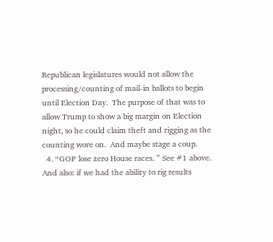Republican legislatures would not allow the processing/counting of mail-in ballots to begin until Election Day.  The purpose of that was to allow Trump to show a big margin on Election night, so he could claim theft and rigging as the counting wore on.  And maybe stage a coup.
  4. “GOP lose zero House races. ” See #1 above.  And also: if we had the ability to rig results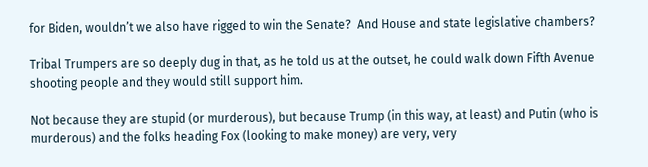for Biden, wouldn’t we also have rigged to win the Senate?  And House and state legislative chambers?

Tribal Trumpers are so deeply dug in that, as he told us at the outset, he could walk down Fifth Avenue shooting people and they would still support him.

Not because they are stupid (or murderous), but because Trump (in this way, at least) and Putin (who is murderous) and the folks heading Fox (looking to make money) are very, very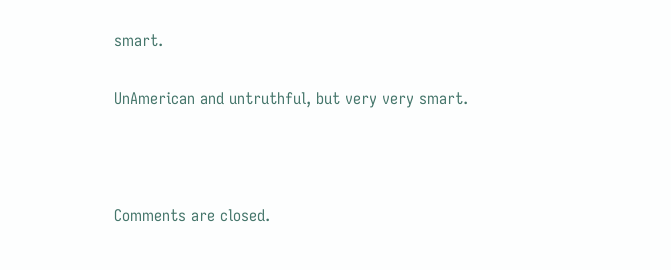smart.

UnAmerican and untruthful, but very very smart.



Comments are closed.